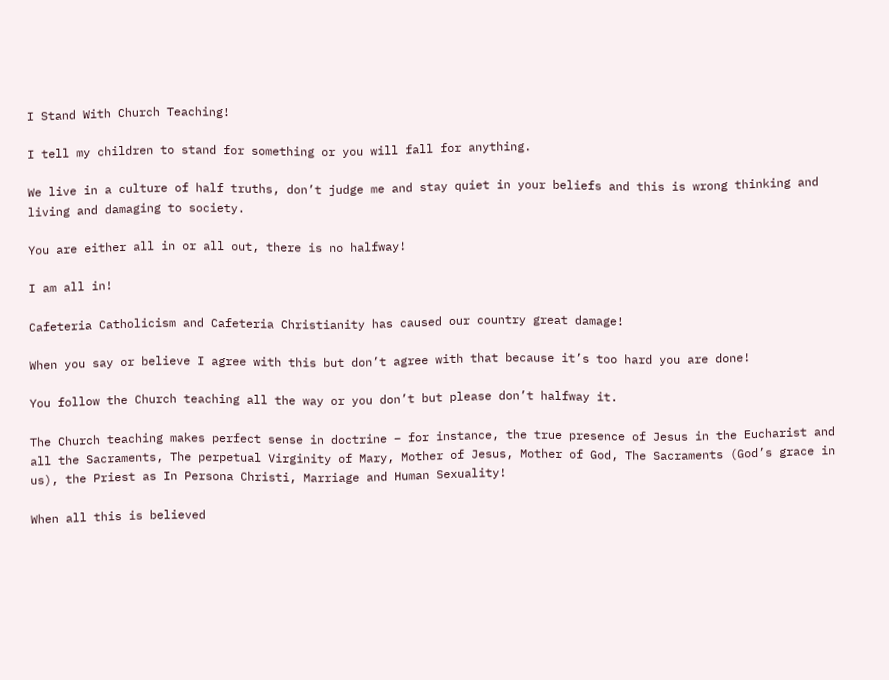I Stand With Church Teaching!

I tell my children to stand for something or you will fall for anything.

We live in a culture of half truths, don’t judge me and stay quiet in your beliefs and this is wrong thinking and living and damaging to society.

You are either all in or all out, there is no halfway!

I am all in!

Cafeteria Catholicism and Cafeteria Christianity has caused our country great damage!

When you say or believe I agree with this but don’t agree with that because it’s too hard you are done!

You follow the Church teaching all the way or you don’t but please don’t halfway it.

The Church teaching makes perfect sense in doctrine – for instance, the true presence of Jesus in the Eucharist and all the Sacraments, The perpetual Virginity of Mary, Mother of Jesus, Mother of God, The Sacraments (God’s grace in us), the Priest as In Persona Christi, Marriage and Human Sexuality!

When all this is believed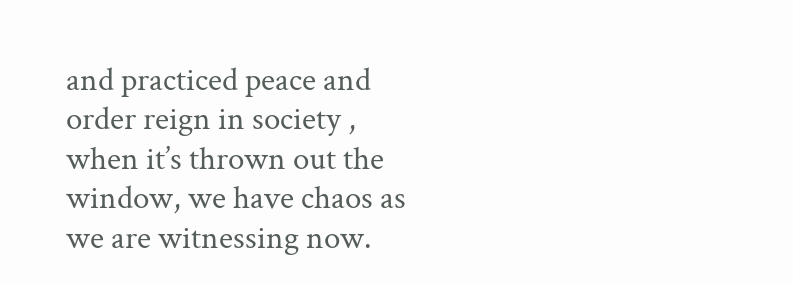and practiced peace and order reign in society , when it’s thrown out the window, we have chaos as we are witnessing now.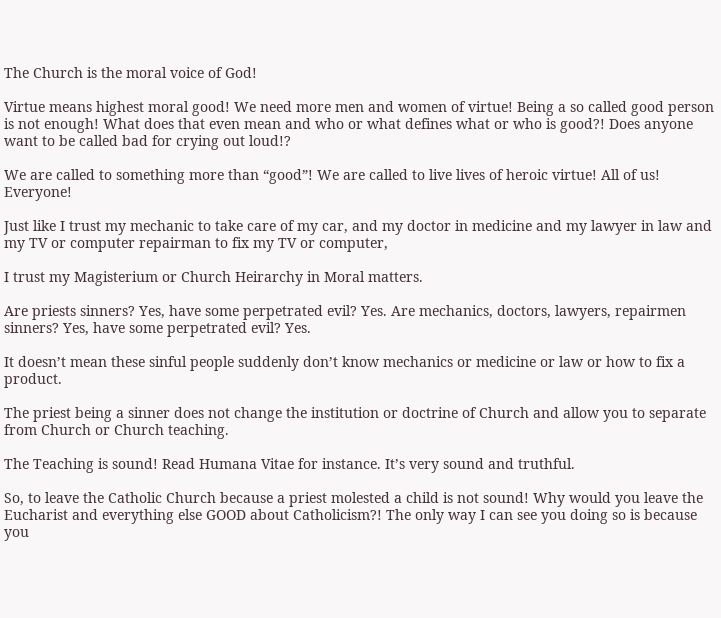The Church is the moral voice of God!

Virtue means highest moral good! We need more men and women of virtue! Being a so called good person is not enough! What does that even mean and who or what defines what or who is good?! Does anyone want to be called bad for crying out loud!?

We are called to something more than “good”! We are called to live lives of heroic virtue! All of us! Everyone!

Just like I trust my mechanic to take care of my car, and my doctor in medicine and my lawyer in law and my TV or computer repairman to fix my TV or computer,

I trust my Magisterium or Church Heirarchy in Moral matters.

Are priests sinners? Yes, have some perpetrated evil? Yes. Are mechanics, doctors, lawyers, repairmen sinners? Yes, have some perpetrated evil? Yes.

It doesn’t mean these sinful people suddenly don’t know mechanics or medicine or law or how to fix a product.

The priest being a sinner does not change the institution or doctrine of Church and allow you to separate from Church or Church teaching.

The Teaching is sound! Read Humana Vitae for instance. It’s very sound and truthful.

So, to leave the Catholic Church because a priest molested a child is not sound! Why would you leave the Eucharist and everything else GOOD about Catholicism?! The only way I can see you doing so is because you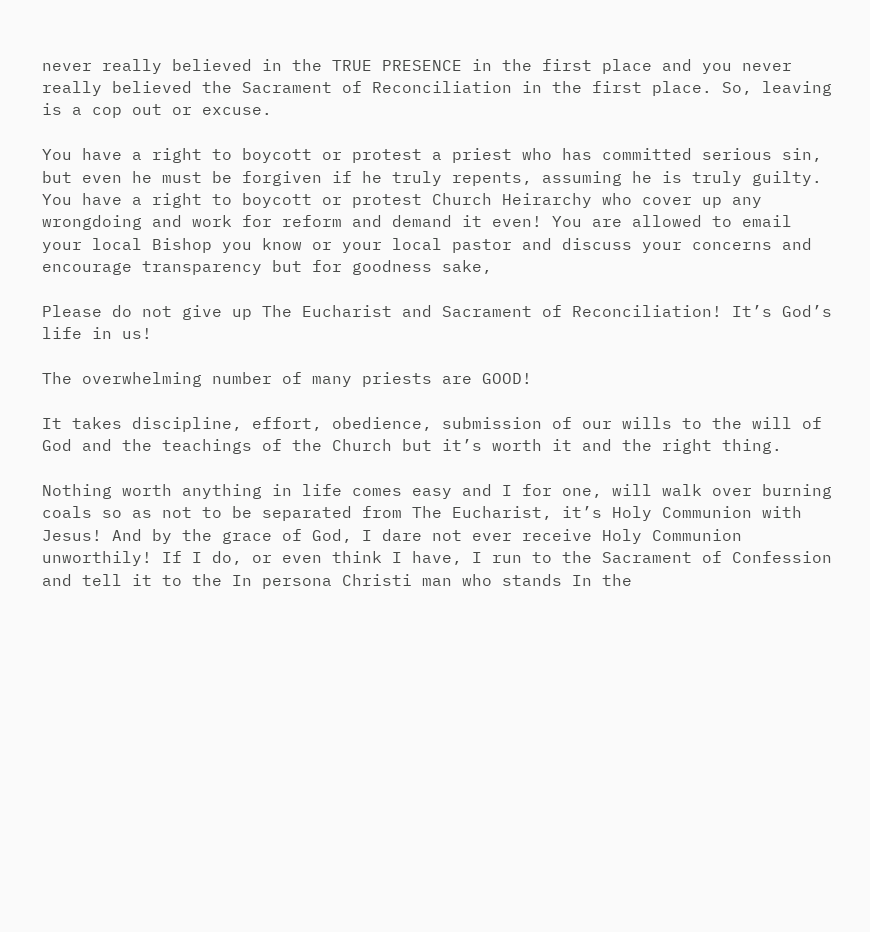never really believed in the TRUE PRESENCE in the first place and you never really believed the Sacrament of Reconciliation in the first place. So, leaving is a cop out or excuse.

You have a right to boycott or protest a priest who has committed serious sin, but even he must be forgiven if he truly repents, assuming he is truly guilty. You have a right to boycott or protest Church Heirarchy who cover up any wrongdoing and work for reform and demand it even! You are allowed to email your local Bishop you know or your local pastor and discuss your concerns and encourage transparency but for goodness sake,

Please do not give up The Eucharist and Sacrament of Reconciliation! It’s God’s life in us!

The overwhelming number of many priests are GOOD!

It takes discipline, effort, obedience, submission of our wills to the will of God and the teachings of the Church but it’s worth it and the right thing.

Nothing worth anything in life comes easy and I for one, will walk over burning coals so as not to be separated from The Eucharist, it’s Holy Communion with Jesus! And by the grace of God, I dare not ever receive Holy Communion unworthily! If I do, or even think I have, I run to the Sacrament of Confession and tell it to the In persona Christi man who stands In the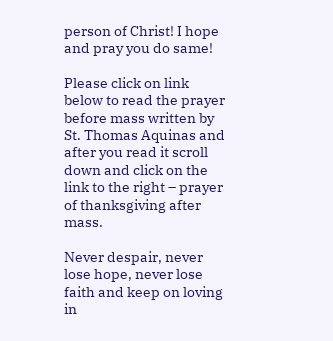person of Christ! I hope and pray you do same!

Please click on link below to read the prayer before mass written by St. Thomas Aquinas and after you read it scroll down and click on the link to the right – prayer of thanksgiving after mass.

Never despair, never lose hope, never lose faith and keep on loving in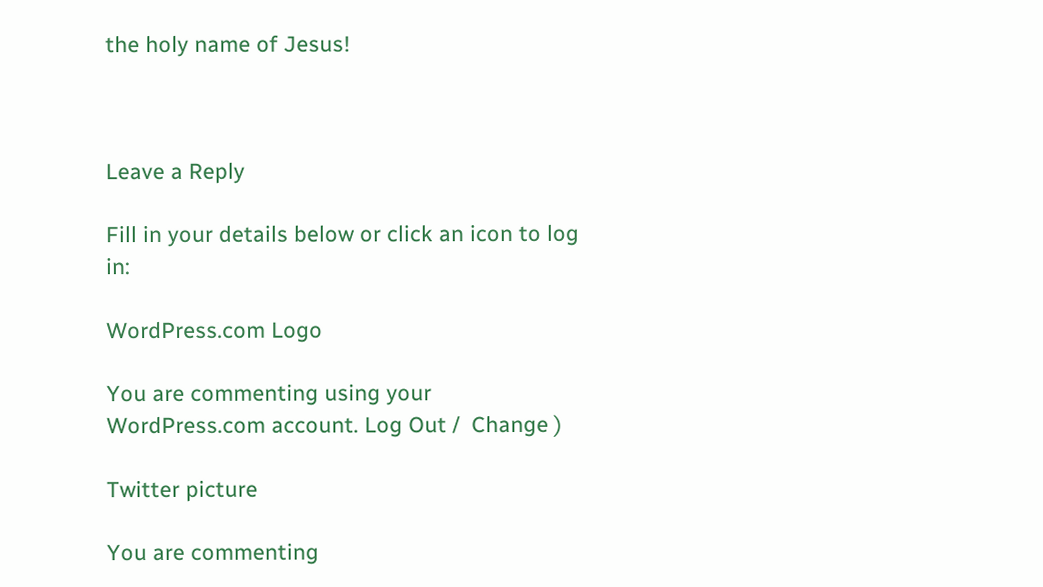the holy name of Jesus!



Leave a Reply

Fill in your details below or click an icon to log in:

WordPress.com Logo

You are commenting using your WordPress.com account. Log Out /  Change )

Twitter picture

You are commenting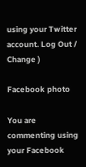using your Twitter account. Log Out /  Change )

Facebook photo

You are commenting using your Facebook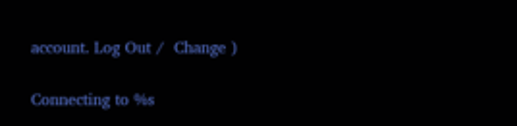account. Log Out /  Change )

Connecting to %s